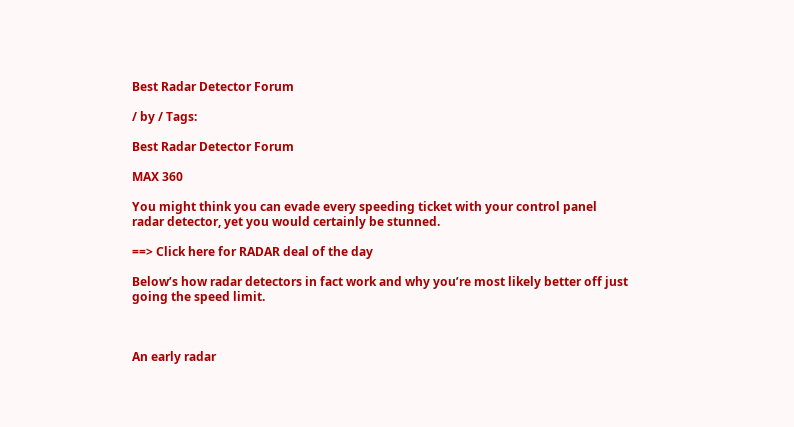Best Radar Detector Forum

/ by / Tags:

Best Radar Detector Forum

MAX 360

You might think you can evade every speeding ticket with your control panel radar detector, yet you would certainly be stunned.

==> Click here for RADAR deal of the day

Below’s how radar detectors in fact work and why you’re most likely better off just going the speed limit.



An early radar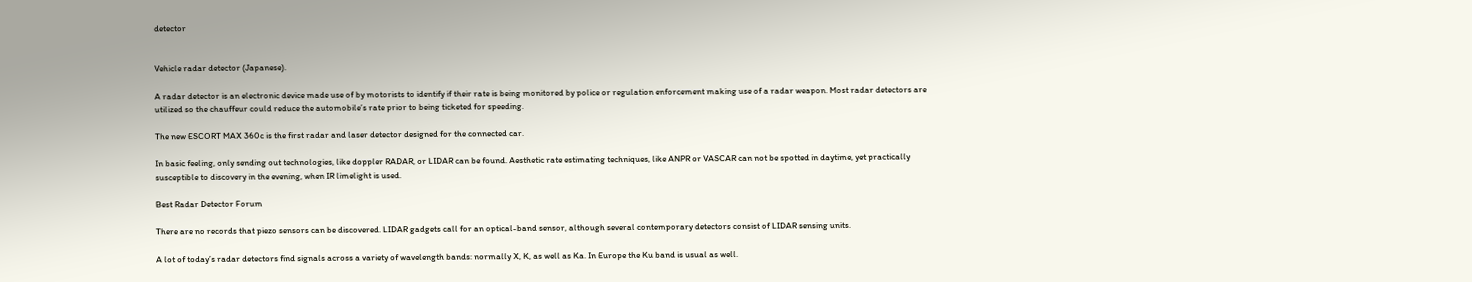detector


Vehicle radar detector (Japanese).

A radar detector is an electronic device made use of by motorists to identify if their rate is being monitored by police or regulation enforcement making use of a radar weapon. Most radar detectors are utilized so the chauffeur could reduce the automobile’s rate prior to being ticketed for speeding.

The new ESCORT MAX 360c is the first radar and laser detector designed for the connected car.

In basic feeling, only sending out technologies, like doppler RADAR, or LIDAR can be found. Aesthetic rate estimating techniques, like ANPR or VASCAR can not be spotted in daytime, yet practically susceptible to discovery in the evening, when IR limelight is used.

Best Radar Detector Forum

There are no records that piezo sensors can be discovered. LIDAR gadgets call for an optical-band sensor, although several contemporary detectors consist of LIDAR sensing units.

A lot of today’s radar detectors find signals across a variety of wavelength bands: normally X, K, as well as Ka. In Europe the Ku band is usual as well.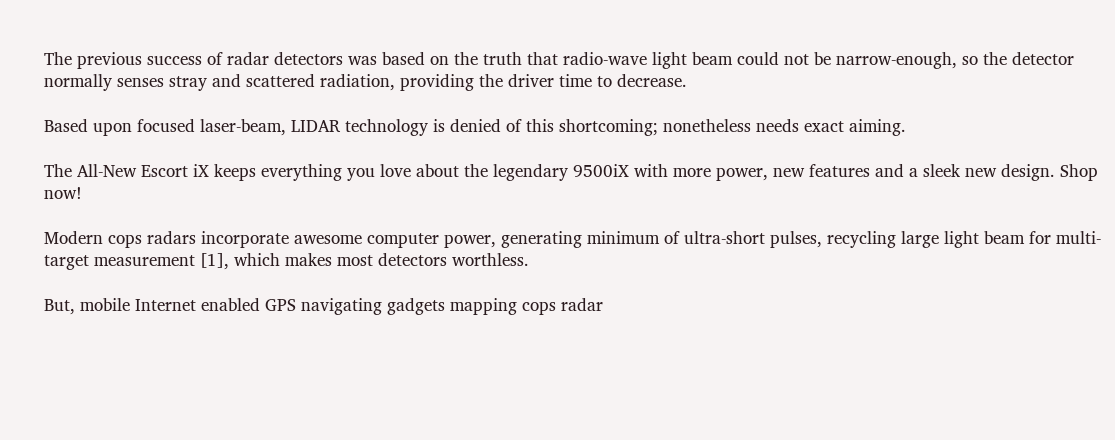The previous success of radar detectors was based on the truth that radio-wave light beam could not be narrow-enough, so the detector normally senses stray and scattered radiation, providing the driver time to decrease.

Based upon focused laser-beam, LIDAR technology is denied of this shortcoming; nonetheless needs exact aiming.

The All-New Escort iX keeps everything you love about the legendary 9500iX with more power, new features and a sleek new design. Shop now!

Modern cops radars incorporate awesome computer power, generating minimum of ultra-short pulses, recycling large light beam for multi-target measurement [1], which makes most detectors worthless.

But, mobile Internet enabled GPS navigating gadgets mapping cops radar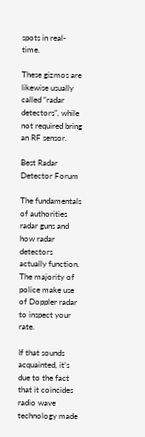spots in real-time.

These gizmos are likewise usually called “radar detectors”, while not required bring an RF sensor.

Best Radar Detector Forum

The fundamentals of authorities radar guns and how radar detectors actually function. The majority of police make use of Doppler radar to inspect your rate.

If that sounds acquainted, it’s due to the fact that it coincides radio wave technology made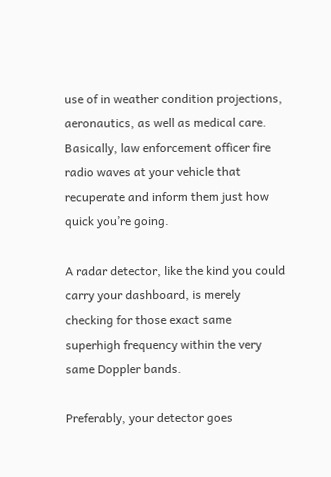use of in weather condition projections, aeronautics, as well as medical care. Basically, law enforcement officer fire radio waves at your vehicle that recuperate and inform them just how quick you’re going.

A radar detector, like the kind you could carry your dashboard, is merely checking for those exact same superhigh frequency within the very same Doppler bands.

Preferably, your detector goes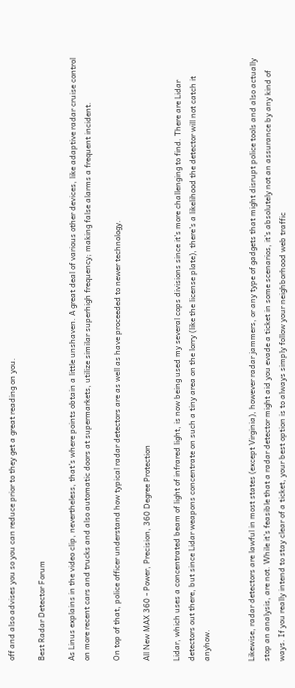off and also advises you so you can reduce prior to they get a great reading on you.

Best Radar Detector Forum

As Linus explains in the video clip, nevertheless, that’s where points obtain a little unshaven. A great deal of various other devices, like adaptive radar cruise control on more recent cars and trucks and also automatic doors at supermarkets, utilize similar superhigh frequency; making false alarms a frequent incident.

On top of that, police officer understand how typical radar detectors are as well as have proceeded to newer technology.

All New MAX 360 - Power, Precision, 360 Degree Protection

Lidar, which uses a concentrated beam of light of infrared light, is now being used my several cops divisions since it’s more challenging to find. There are Lidar detectors out there, but since Lidar weapons concentrate on such a tiny area on the lorry (like the license plate), there’s a likelihood the detector will not catch it anyhow.


Likewise, radar detectors are lawful in most states (except Virginia), however radar jammers, or any type of gadgets that might disrupt police tools and also actually stop an analysis, are not. While it’s feasible that a radar detector might aid you evade a ticket in some scenarios, it’s absolutely not an assurance by any kind of ways. If you really intend to stay clear of a ticket, your best option is to always simply follow your neighborhood web traffic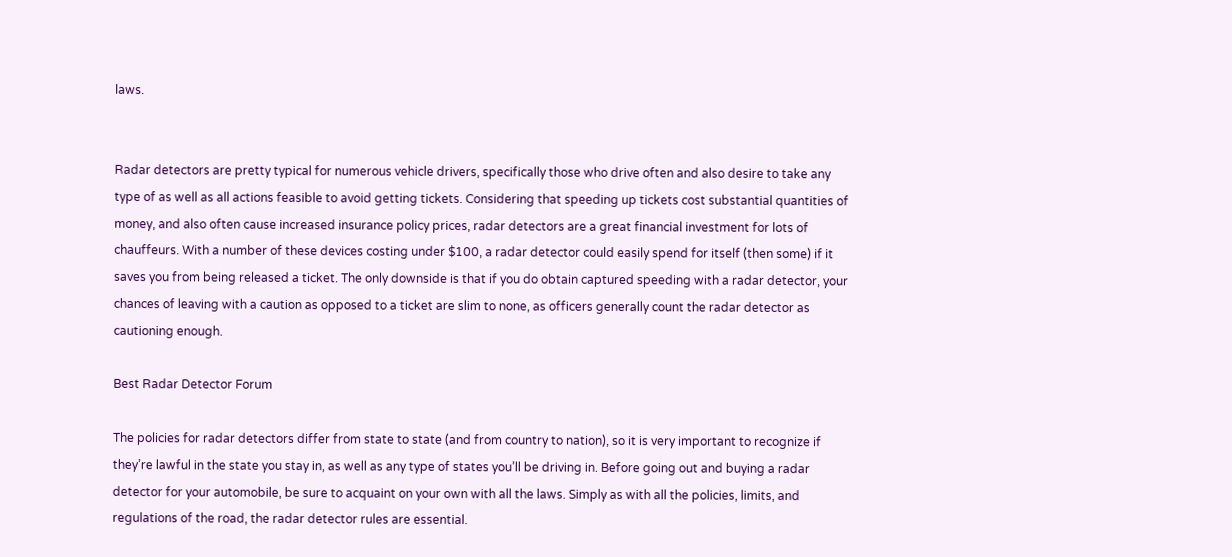laws.


Radar detectors are pretty typical for numerous vehicle drivers, specifically those who drive often and also desire to take any type of as well as all actions feasible to avoid getting tickets. Considering that speeding up tickets cost substantial quantities of money, and also often cause increased insurance policy prices, radar detectors are a great financial investment for lots of chauffeurs. With a number of these devices costing under $100, a radar detector could easily spend for itself (then some) if it saves you from being released a ticket. The only downside is that if you do obtain captured speeding with a radar detector, your chances of leaving with a caution as opposed to a ticket are slim to none, as officers generally count the radar detector as cautioning enough.

Best Radar Detector Forum

The policies for radar detectors differ from state to state (and from country to nation), so it is very important to recognize if they’re lawful in the state you stay in, as well as any type of states you’ll be driving in. Before going out and buying a radar detector for your automobile, be sure to acquaint on your own with all the laws. Simply as with all the policies, limits, and regulations of the road, the radar detector rules are essential.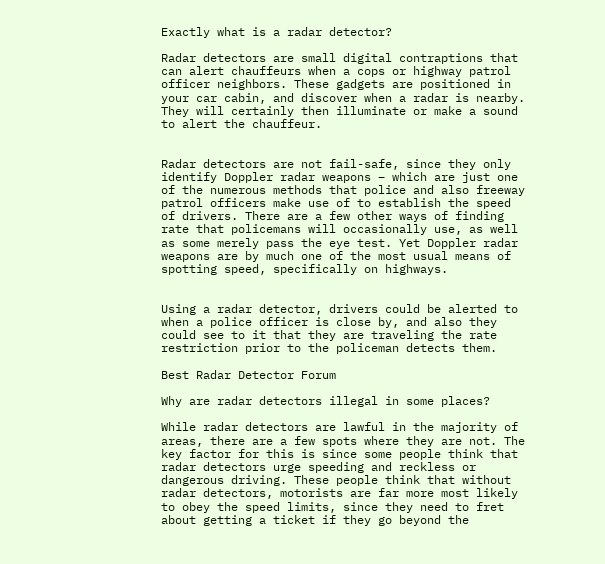Exactly what is a radar detector?

Radar detectors are small digital contraptions that can alert chauffeurs when a cops or highway patrol officer neighbors. These gadgets are positioned in your car cabin, and discover when a radar is nearby. They will certainly then illuminate or make a sound to alert the chauffeur.


Radar detectors are not fail-safe, since they only identify Doppler radar weapons – which are just one of the numerous methods that police and also freeway patrol officers make use of to establish the speed of drivers. There are a few other ways of finding rate that policemans will occasionally use, as well as some merely pass the eye test. Yet Doppler radar weapons are by much one of the most usual means of spotting speed, specifically on highways.


Using a radar detector, drivers could be alerted to when a police officer is close by, and also they could see to it that they are traveling the rate restriction prior to the policeman detects them.

Best Radar Detector Forum

Why are radar detectors illegal in some places?

While radar detectors are lawful in the majority of areas, there are a few spots where they are not. The key factor for this is since some people think that radar detectors urge speeding and reckless or dangerous driving. These people think that without radar detectors, motorists are far more most likely to obey the speed limits, since they need to fret about getting a ticket if they go beyond the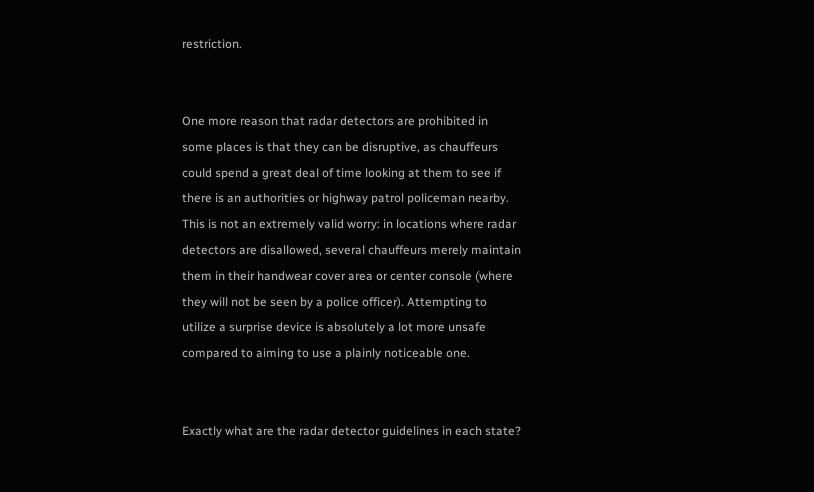restriction.


One more reason that radar detectors are prohibited in some places is that they can be disruptive, as chauffeurs could spend a great deal of time looking at them to see if there is an authorities or highway patrol policeman nearby. This is not an extremely valid worry: in locations where radar detectors are disallowed, several chauffeurs merely maintain them in their handwear cover area or center console (where they will not be seen by a police officer). Attempting to utilize a surprise device is absolutely a lot more unsafe compared to aiming to use a plainly noticeable one.


Exactly what are the radar detector guidelines in each state?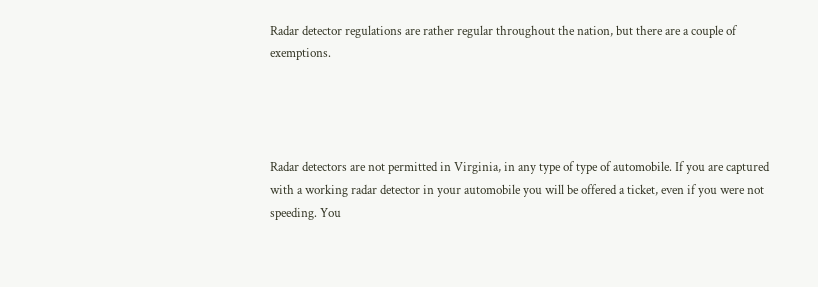Radar detector regulations are rather regular throughout the nation, but there are a couple of exemptions.




Radar detectors are not permitted in Virginia, in any type of type of automobile. If you are captured with a working radar detector in your automobile you will be offered a ticket, even if you were not speeding. You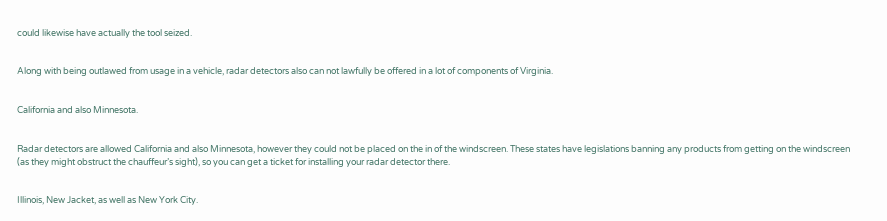could likewise have actually the tool seized.


Along with being outlawed from usage in a vehicle, radar detectors also can not lawfully be offered in a lot of components of Virginia.


California and also Minnesota.


Radar detectors are allowed California and also Minnesota, however they could not be placed on the in of the windscreen. These states have legislations banning any products from getting on the windscreen (as they might obstruct the chauffeur’s sight), so you can get a ticket for installing your radar detector there.


Illinois, New Jacket, as well as New York City.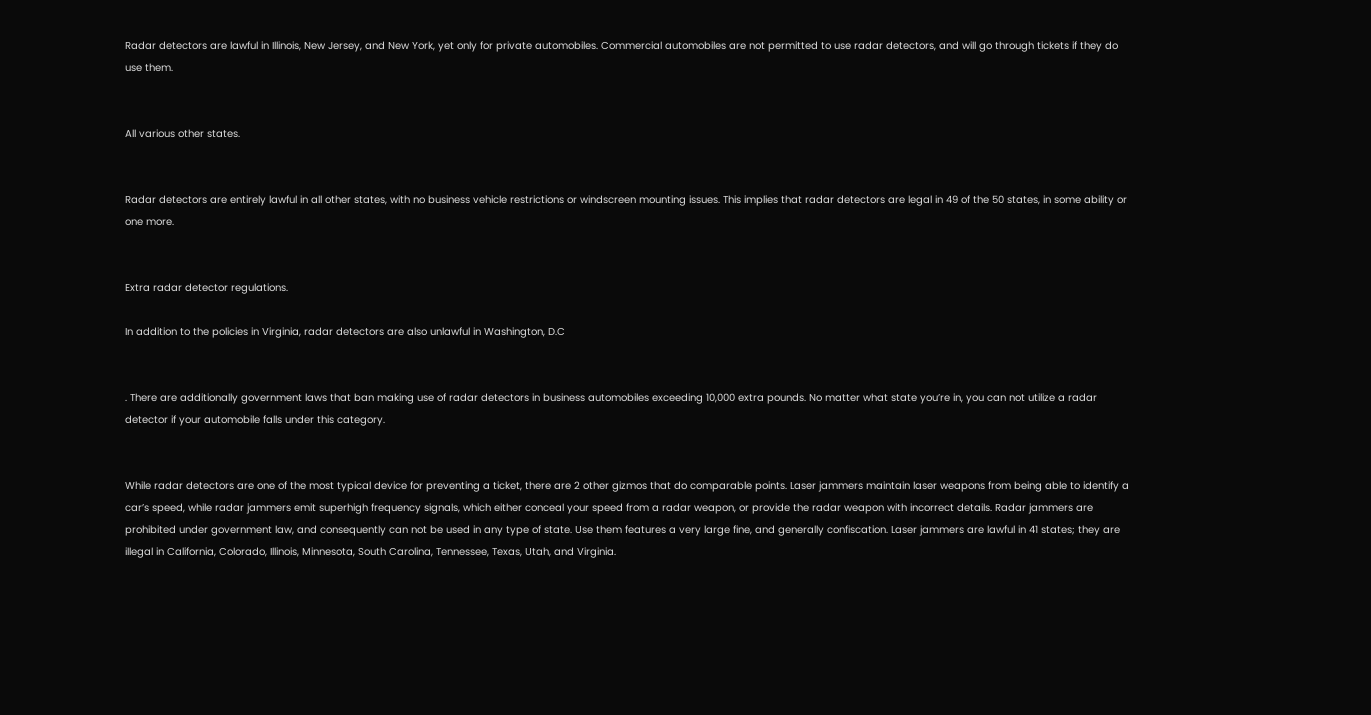Radar detectors are lawful in Illinois, New Jersey, and New York, yet only for private automobiles. Commercial automobiles are not permitted to use radar detectors, and will go through tickets if they do use them.


All various other states.


Radar detectors are entirely lawful in all other states, with no business vehicle restrictions or windscreen mounting issues. This implies that radar detectors are legal in 49 of the 50 states, in some ability or one more.


Extra radar detector regulations.

In addition to the policies in Virginia, radar detectors are also unlawful in Washington, D.C


. There are additionally government laws that ban making use of radar detectors in business automobiles exceeding 10,000 extra pounds. No matter what state you’re in, you can not utilize a radar detector if your automobile falls under this category.


While radar detectors are one of the most typical device for preventing a ticket, there are 2 other gizmos that do comparable points. Laser jammers maintain laser weapons from being able to identify a car’s speed, while radar jammers emit superhigh frequency signals, which either conceal your speed from a radar weapon, or provide the radar weapon with incorrect details. Radar jammers are prohibited under government law, and consequently can not be used in any type of state. Use them features a very large fine, and generally confiscation. Laser jammers are lawful in 41 states; they are illegal in California, Colorado, Illinois, Minnesota, South Carolina, Tennessee, Texas, Utah, and Virginia.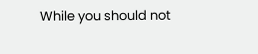While you should not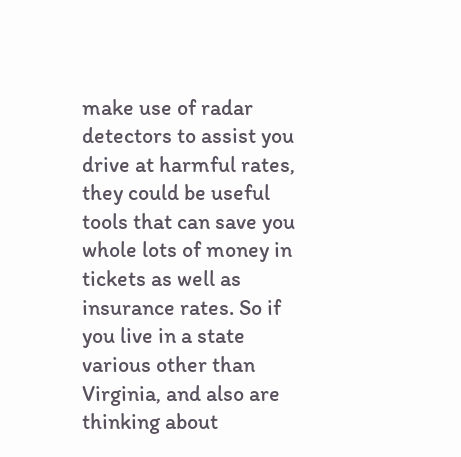make use of radar detectors to assist you drive at harmful rates, they could be useful tools that can save you whole lots of money in tickets as well as insurance rates. So if you live in a state various other than Virginia, and also are thinking about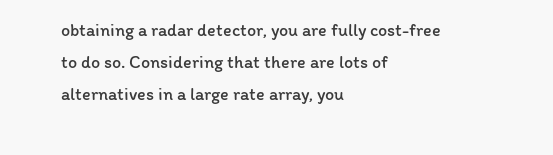obtaining a radar detector, you are fully cost-free to do so. Considering that there are lots of alternatives in a large rate array, you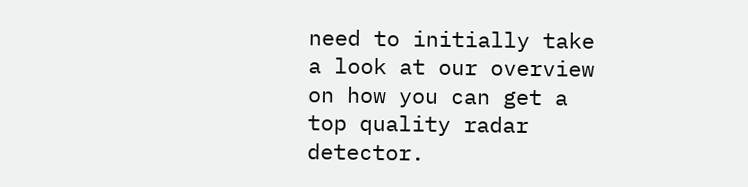need to initially take a look at our overview on how you can get a top quality radar detector.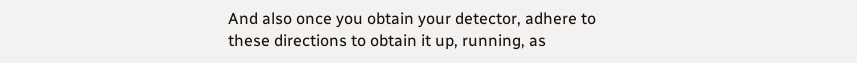And also once you obtain your detector, adhere to these directions to obtain it up, running, as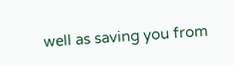well as saving you from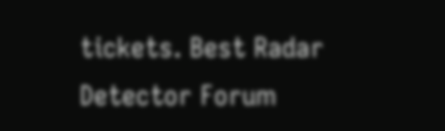tickets. Best Radar Detector Forum